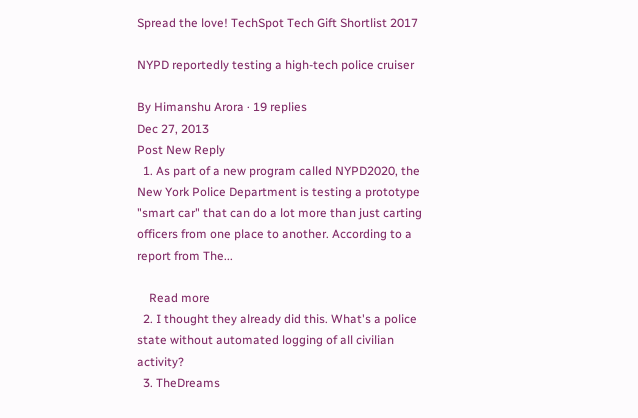Spread the love! TechSpot Tech Gift Shortlist 2017

NYPD reportedly testing a high-tech police cruiser

By Himanshu Arora · 19 replies
Dec 27, 2013
Post New Reply
  1. As part of a new program called NYPD2020, the New York Police Department is testing a prototype "smart car" that can do a lot more than just carting officers from one place to another. According to a report from The...

    Read more
  2. I thought they already did this. What's a police state without automated logging of all civilian activity?
  3. TheDreams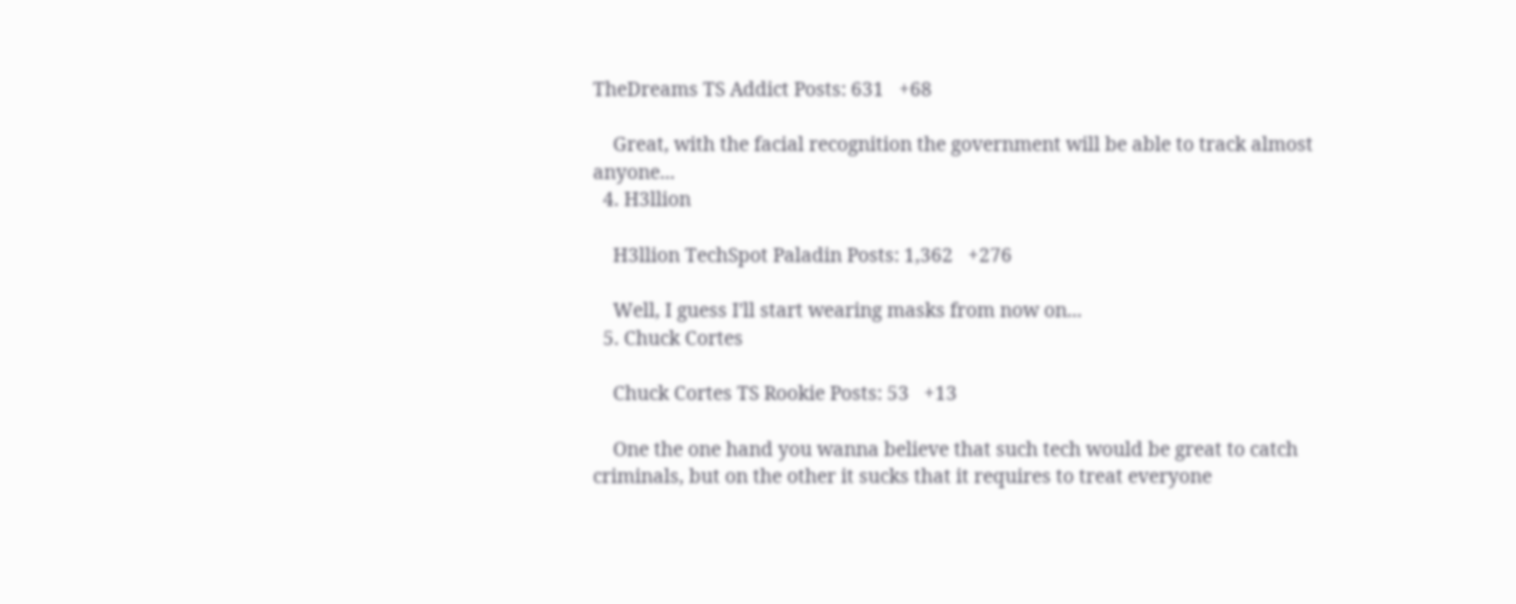TheDreams TS Addict Posts: 631   +68

    Great, with the facial recognition the government will be able to track almost anyone...
  4. H3llion

    H3llion TechSpot Paladin Posts: 1,362   +276

    Well, I guess I'll start wearing masks from now on...
  5. Chuck Cortes

    Chuck Cortes TS Rookie Posts: 53   +13

    One the one hand you wanna believe that such tech would be great to catch criminals, but on the other it sucks that it requires to treat everyone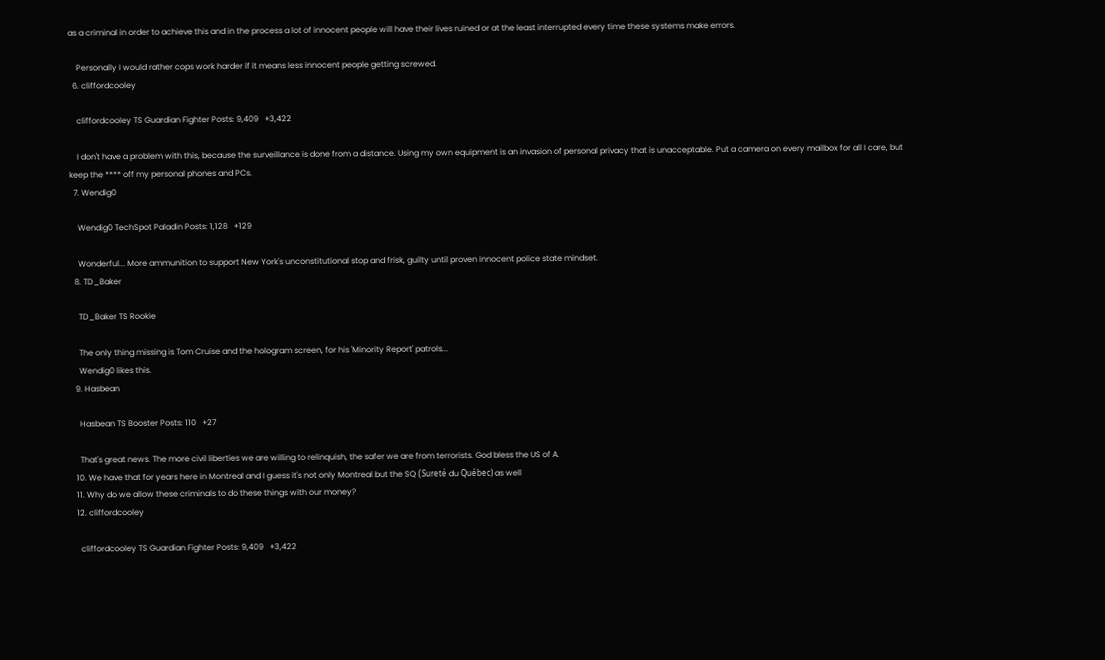as a criminal in order to achieve this and in the process a lot of innocent people will have their lives ruined or at the least interrupted every time these systems make errors.

    Personally I would rather cops work harder if it means less innocent people getting screwed.
  6. cliffordcooley

    cliffordcooley TS Guardian Fighter Posts: 9,409   +3,422

    I don't have a problem with this, because the surveillance is done from a distance. Using my own equipment is an invasion of personal privacy that is unacceptable. Put a camera on every mailbox for all I care, but keep the **** off my personal phones and PCs.
  7. Wendig0

    Wendig0 TechSpot Paladin Posts: 1,128   +129

    Wonderful... More ammunition to support New York's unconstitutional stop and frisk, guilty until proven innocent police state mindset.
  8. TD_Baker

    TD_Baker TS Rookie

    The only thing missing is Tom Cruise and the hologram screen, for his 'Minority Report' patrols...
    Wendig0 likes this.
  9. Hasbean

    Hasbean TS Booster Posts: 110   +27

    That's great news. The more civil liberties we are willing to relinquish, the safer we are from terrorists. God bless the US of A.
  10. We have that for years here in Montreal and I guess it's not only Montreal but the SQ (Sureté du Québec) as well
  11. Why do we allow these criminals to do these things with our money?
  12. cliffordcooley

    cliffordcooley TS Guardian Fighter Posts: 9,409   +3,422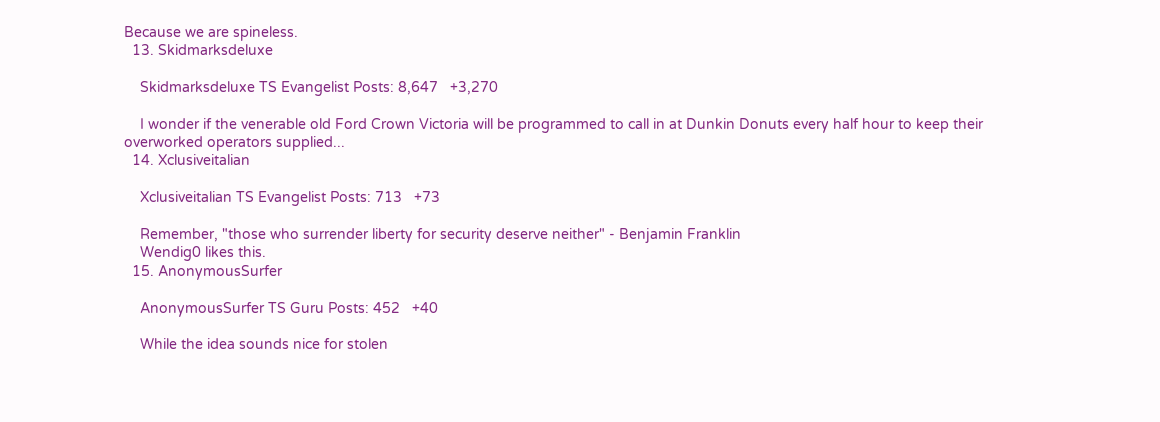Because we are spineless.
  13. Skidmarksdeluxe

    Skidmarksdeluxe TS Evangelist Posts: 8,647   +3,270

    I wonder if the venerable old Ford Crown Victoria will be programmed to call in at Dunkin Donuts every half hour to keep their overworked operators supplied...
  14. Xclusiveitalian

    Xclusiveitalian TS Evangelist Posts: 713   +73

    Remember, "those who surrender liberty for security deserve neither" - Benjamin Franklin
    Wendig0 likes this.
  15. AnonymousSurfer

    AnonymousSurfer TS Guru Posts: 452   +40

    While the idea sounds nice for stolen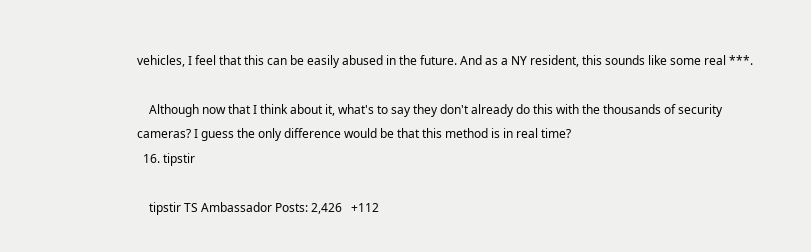vehicles, I feel that this can be easily abused in the future. And as a NY resident, this sounds like some real ***.

    Although now that I think about it, what's to say they don't already do this with the thousands of security cameras? I guess the only difference would be that this method is in real time?
  16. tipstir

    tipstir TS Ambassador Posts: 2,426   +112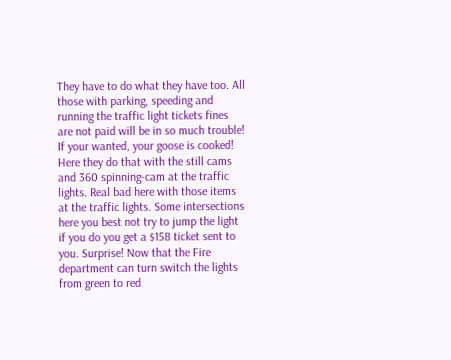They have to do what they have too. All those with parking, speeding and running the traffic light tickets fines are not paid will be in so much trouble! If your wanted, your goose is cooked! Here they do that with the still cams and 360 spinning-cam at the traffic lights. Real bad here with those items at the traffic lights. Some intersections here you best not try to jump the light if you do you get a $158 ticket sent to you. Surprise! Now that the Fire department can turn switch the lights from green to red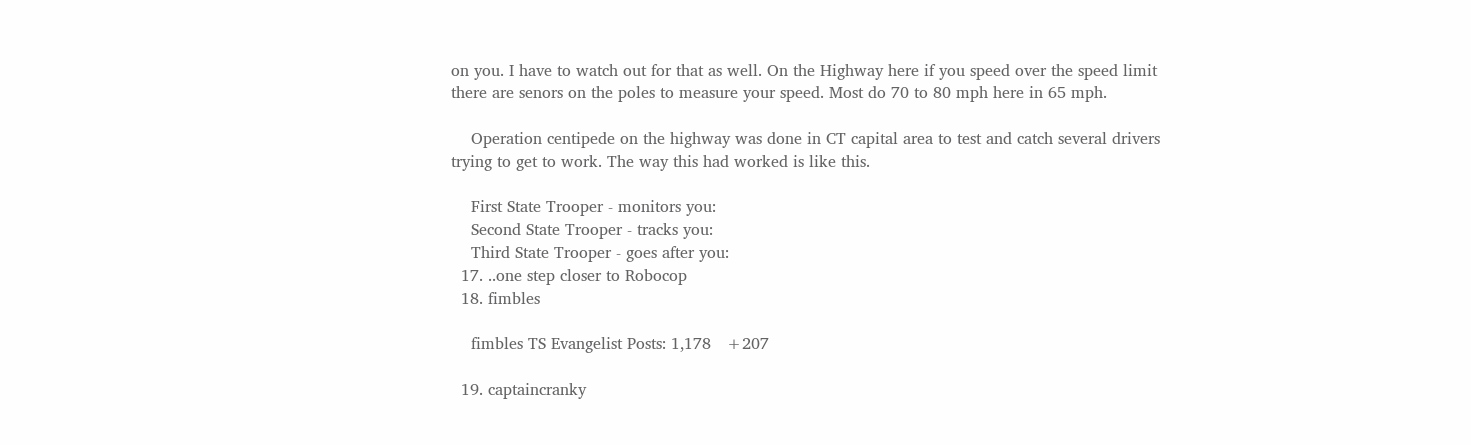on you. I have to watch out for that as well. On the Highway here if you speed over the speed limit there are senors on the poles to measure your speed. Most do 70 to 80 mph here in 65 mph.

    Operation centipede on the highway was done in CT capital area to test and catch several drivers trying to get to work. The way this had worked is like this.

    First State Trooper - monitors you:
    Second State Trooper - tracks you:
    Third State Trooper - goes after you:
  17. ..one step closer to Robocop
  18. fimbles

    fimbles TS Evangelist Posts: 1,178   +207

  19. captaincranky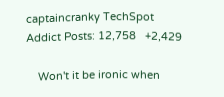captaincranky TechSpot Addict Posts: 12,758   +2,429

    Won't it be ironic when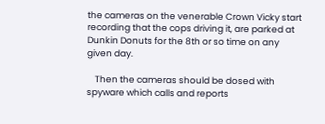the cameras on the venerable Crown Vicky start recording that the cops driving it, are parked at Dunkin Donuts for the 8th or so time on any given day.

    Then the cameras should be dosed with spyware which calls and reports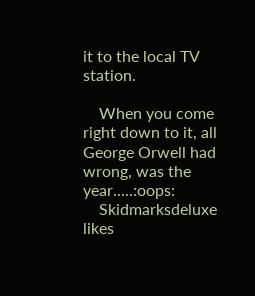it to the local TV station.

    When you come right down to it, all George Orwell had wrong, was the year.....:oops:
    Skidmarksdeluxe likes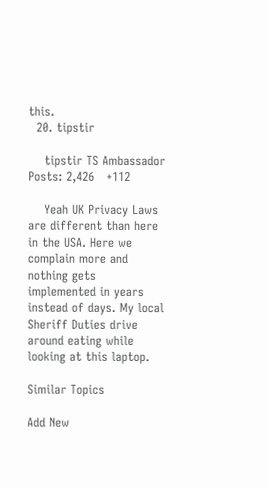this.
  20. tipstir

    tipstir TS Ambassador Posts: 2,426   +112

    Yeah UK Privacy Laws are different than here in the USA. Here we complain more and nothing gets implemented in years instead of days. My local Sheriff Duties drive around eating while looking at this laptop.

Similar Topics

Add New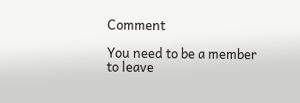Comment

You need to be a member to leave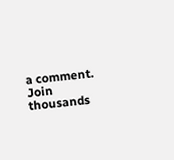a comment. Join thousands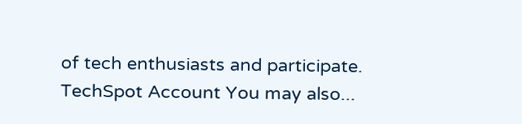of tech enthusiasts and participate.
TechSpot Account You may also...